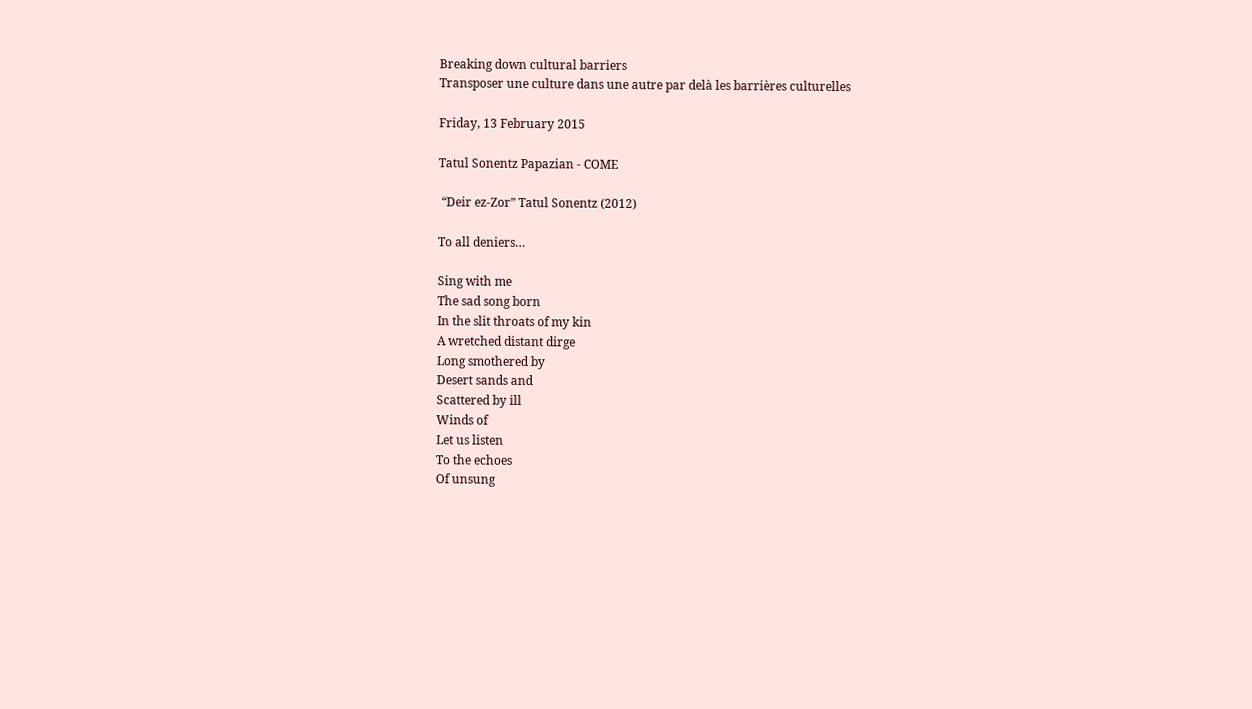Breaking down cultural barriers
Transposer une culture dans une autre par delà les barrières culturelles

Friday, 13 February 2015

Tatul Sonentz Papazian - COME

 “Deir ez-Zor” Tatul Sonentz (2012)

To all deniers…

Sing with me
The sad song born
In the slit throats of my kin
A wretched distant dirge
Long smothered by
Desert sands and
Scattered by ill
Winds of
Let us listen
To the echoes
Of unsung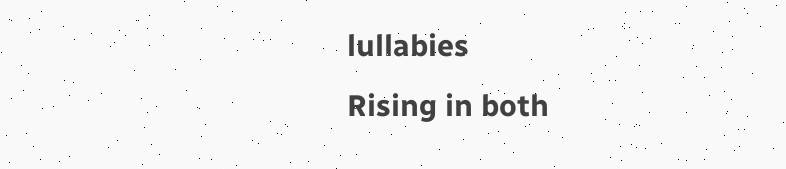lullabies
Rising in both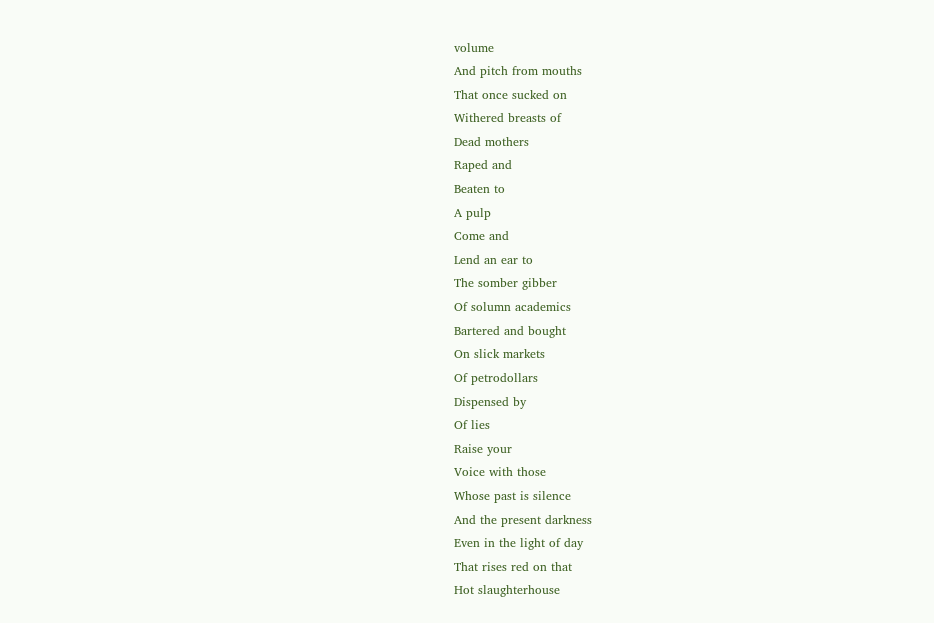volume
And pitch from mouths
That once sucked on
Withered breasts of
Dead mothers
Raped and
Beaten to
A pulp
Come and
Lend an ear to
The somber gibber
Of solumn academics
Bartered and bought
On slick markets
Of petrodollars
Dispensed by
Of lies
Raise your
Voice with those
Whose past is silence
And the present darkness
Even in the light of day
That rises red on that
Hot slaughterhouse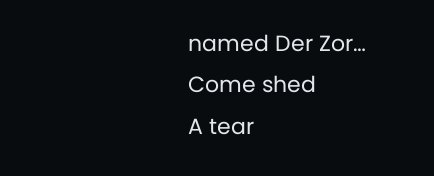named Der Zor…
Come shed
A tear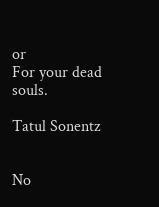or
For your dead souls.

Tatul Sonentz


No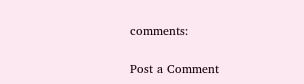comments:

Post a Comment